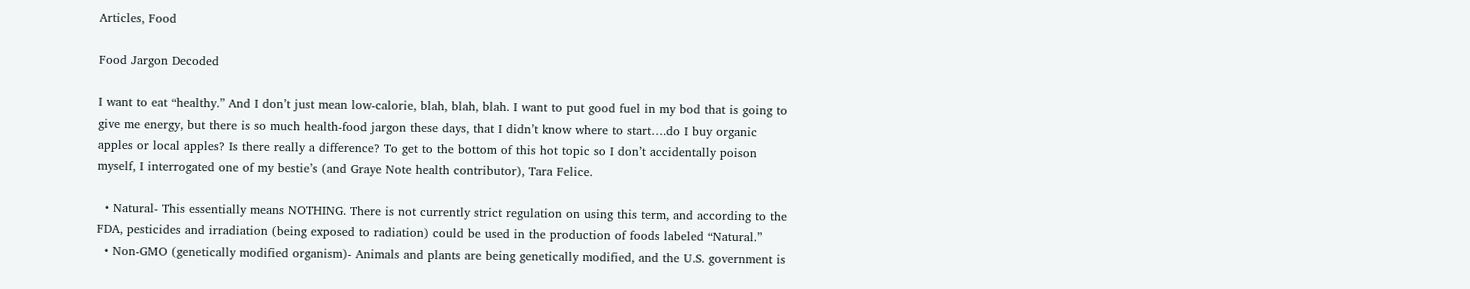Articles, Food

Food Jargon Decoded

I want to eat “healthy.” And I don’t just mean low-calorie, blah, blah, blah. I want to put good fuel in my bod that is going to give me energy, but there is so much health-food jargon these days, that I didn’t know where to start….do I buy organic apples or local apples? Is there really a difference? To get to the bottom of this hot topic so I don’t accidentally poison myself, I interrogated one of my bestie’s (and Graye Note health contributor), Tara Felice.

  • Natural- This essentially means NOTHING. There is not currently strict regulation on using this term, and according to the FDA, pesticides and irradiation (being exposed to radiation) could be used in the production of foods labeled “Natural.”
  • Non-GMO (genetically modified organism)- Animals and plants are being genetically modified, and the U.S. government is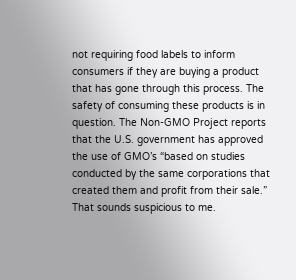not requiring food labels to inform consumers if they are buying a product that has gone through this process. The safety of consuming these products is in question. The Non-GMO Project reports that the U.S. government has approved the use of GMO’s “based on studies conducted by the same corporations that created them and profit from their sale.” That sounds suspicious to me.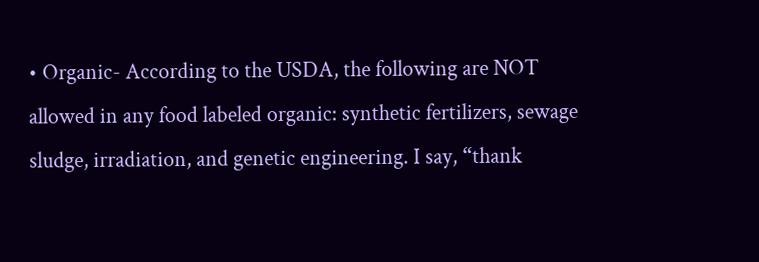• Organic- According to the USDA, the following are NOT allowed in any food labeled organic: synthetic fertilizers, sewage sludge, irradiation, and genetic engineering. I say, “thank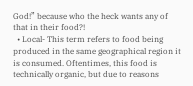God!” because who the heck wants any of that in their food?!
  • Local- This term refers to food being produced in the same geographical region it is consumed. Oftentimes, this food is technically organic, but due to reasons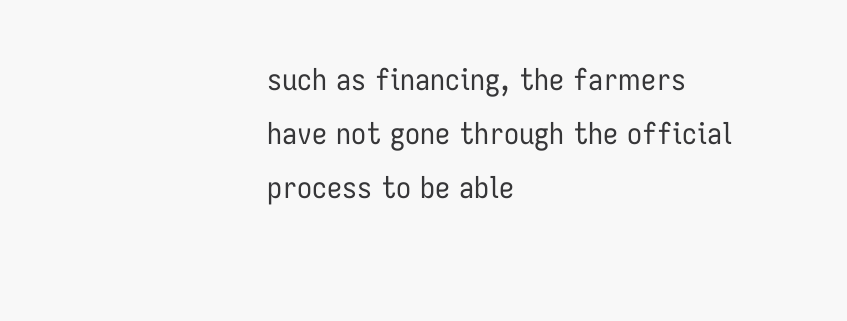such as financing, the farmers have not gone through the official process to be able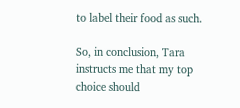to label their food as such.

So, in conclusion, Tara instructs me that my top choice should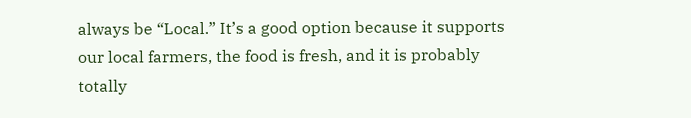always be “Local.” It’s a good option because it supports our local farmers, the food is fresh, and it is probably totally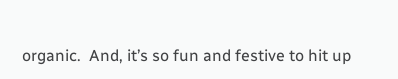organic.  And, it’s so fun and festive to hit up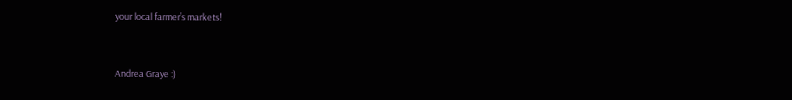your local farmer’s markets!


Andrea Graye :)